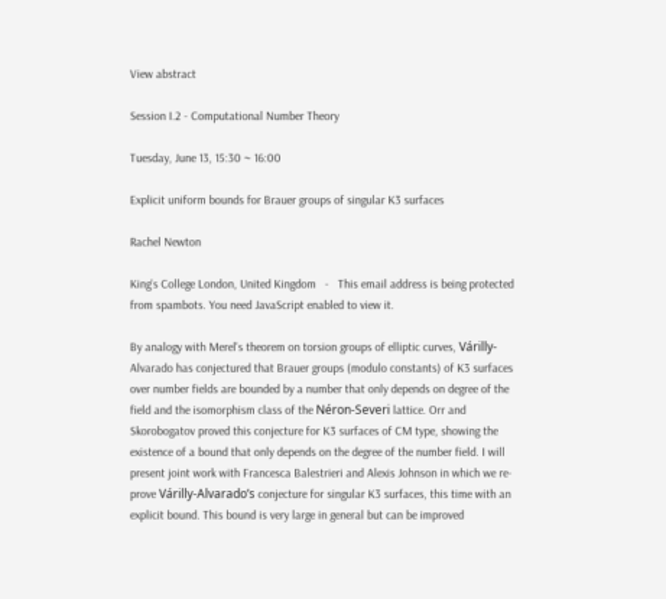View abstract

Session I.2 - Computational Number Theory

Tuesday, June 13, 15:30 ~ 16:00

Explicit uniform bounds for Brauer groups of singular K3 surfaces

Rachel Newton

King's College London, United Kingdom   -   This email address is being protected from spambots. You need JavaScript enabled to view it.

By analogy with Merel's theorem on torsion groups of elliptic curves, Várilly-Alvarado has conjectured that Brauer groups (modulo constants) of K3 surfaces over number fields are bounded by a number that only depends on degree of the field and the isomorphism class of the Néron-Severi lattice. Orr and Skorobogatov proved this conjecture for K3 surfaces of CM type, showing the existence of a bound that only depends on the degree of the number field. I will present joint work with Francesca Balestrieri and Alexis Johnson in which we re-prove Várilly-Alvarado’s conjecture for singular K3 surfaces, this time with an explicit bound. This bound is very large in general but can be improved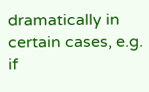dramatically in certain cases, e.g. if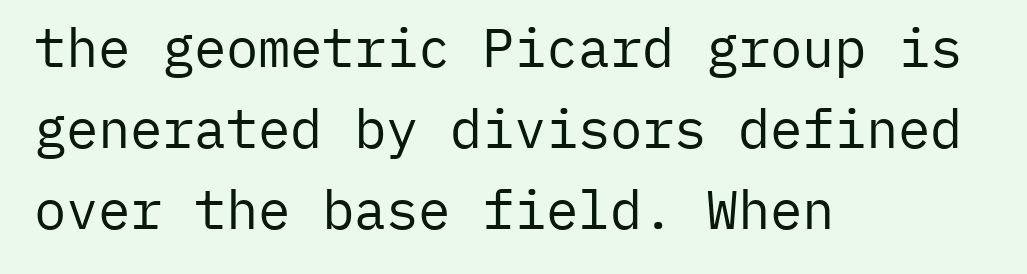the geometric Picard group is generated by divisors defined over the base field. When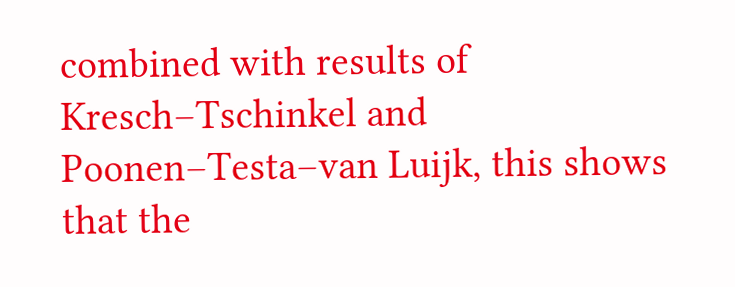combined with results of Kresch–Tschinkel and Poonen–Testa–van Luijk, this shows that the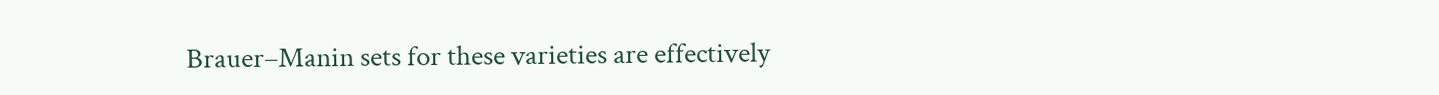Brauer–Manin sets for these varieties are effectively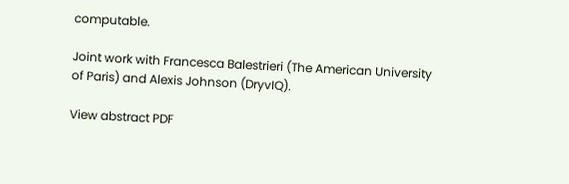computable.

Joint work with Francesca Balestrieri (The American University of Paris) and Alexis Johnson (DryvIQ).

View abstract PDF